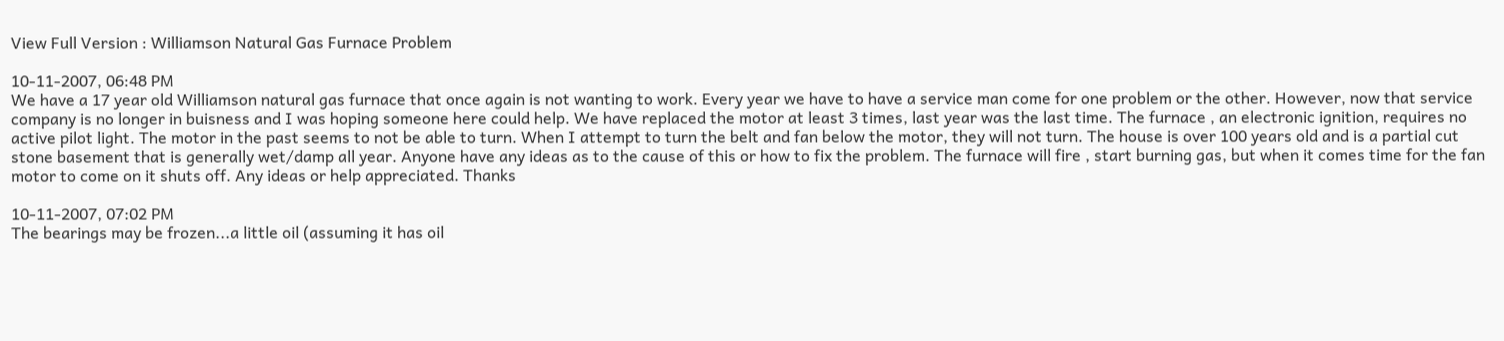View Full Version : Williamson Natural Gas Furnace Problem

10-11-2007, 06:48 PM
We have a 17 year old Williamson natural gas furnace that once again is not wanting to work. Every year we have to have a service man come for one problem or the other. However, now that service company is no longer in buisness and I was hoping someone here could help. We have replaced the motor at least 3 times, last year was the last time. The furnace , an electronic ignition, requires no active pilot light. The motor in the past seems to not be able to turn. When I attempt to turn the belt and fan below the motor, they will not turn. The house is over 100 years old and is a partial cut stone basement that is generally wet/damp all year. Anyone have any ideas as to the cause of this or how to fix the problem. The furnace will fire , start burning gas, but when it comes time for the fan motor to come on it shuts off. Any ideas or help appreciated. Thanks

10-11-2007, 07:02 PM
The bearings may be frozen...a little oil (assuming it has oil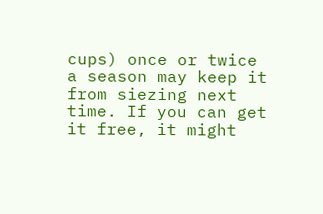cups) once or twice a season may keep it from siezing next time. If you can get it free, it might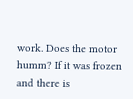work. Does the motor humm? If it was frozen and there is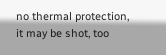no thermal protection, it may be shot, too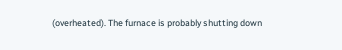(overheated). The furnace is probably shutting down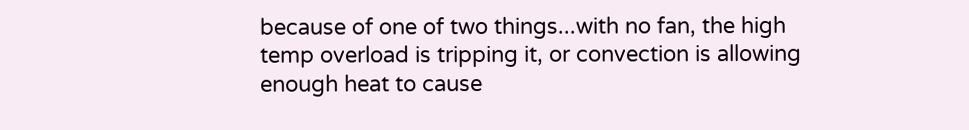because of one of two things...with no fan, the high temp overload is tripping it, or convection is allowing enough heat to cause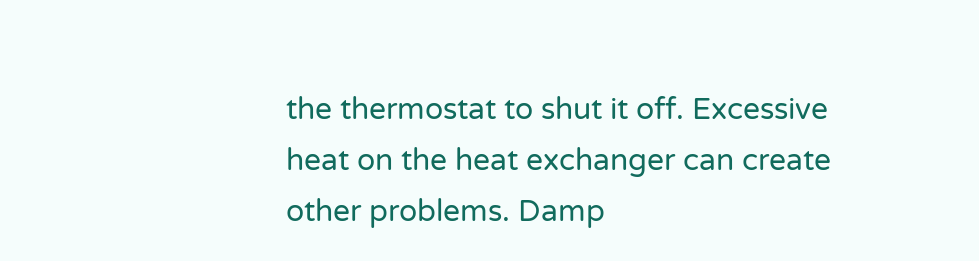the thermostat to shut it off. Excessive heat on the heat exchanger can create other problems. Damp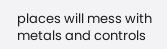places will mess with metals and controls